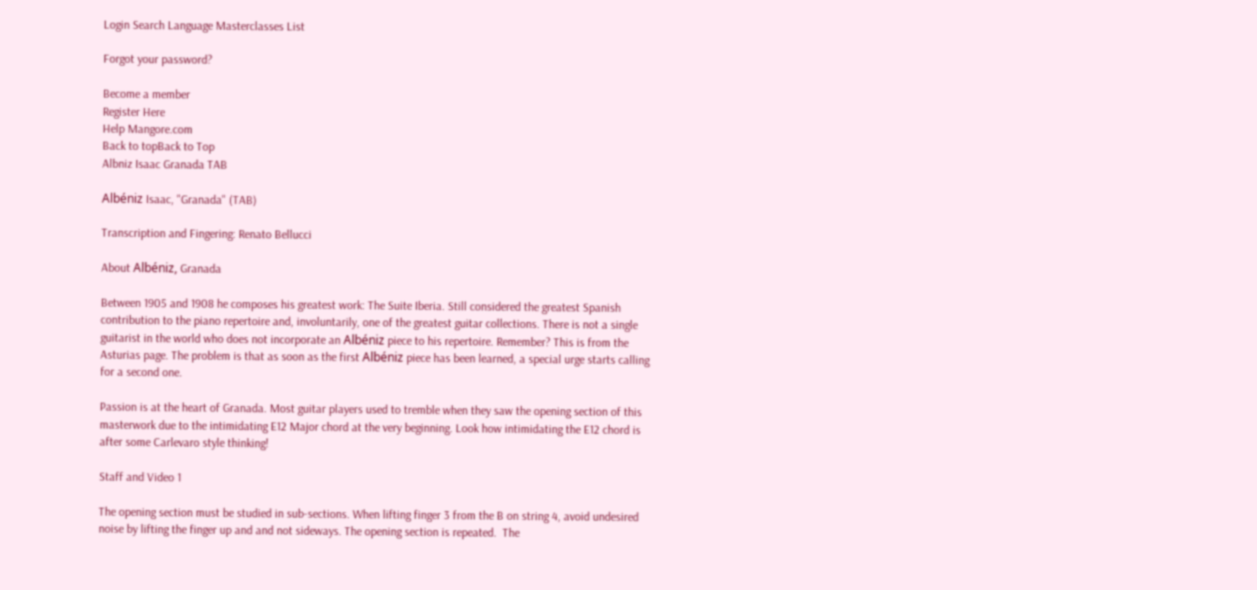Login Search Language Masterclasses List

Forgot your password?

Become a member
Register Here
Help Mangore.com
Back to topBack to Top
Albniz Isaac Granada TAB

Albéniz Isaac, "Granada" (TAB)

Transcription and Fingering: Renato Bellucci

About Albéniz, Granada

Between 1905 and 1908 he composes his greatest work: The Suite Iberia. Still considered the greatest Spanish contribution to the piano repertoire and, involuntarily, one of the greatest guitar collections. There is not a single guitarist in the world who does not incorporate an Albéniz piece to his repertoire. Remember? This is from the Asturias page. The problem is that as soon as the first Albéniz piece has been learned, a special urge starts calling for a second one.

Passion is at the heart of Granada. Most guitar players used to tremble when they saw the opening section of this masterwork due to the intimidating E12 Major chord at the very beginning. Look how intimidating the E12 chord is after some Carlevaro style thinking!

Staff and Video 1

The opening section must be studied in sub-sections. When lifting finger 3 from the B on string 4, avoid undesired noise by lifting the finger up and and not sideways. The opening section is repeated.  The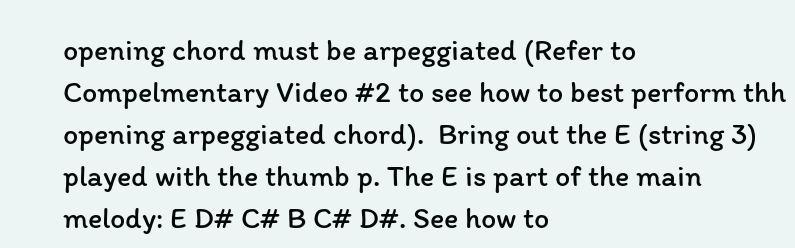opening chord must be arpeggiated (Refer to Compelmentary Video #2 to see how to best perform thh opening arpeggiated chord).  Bring out the E (string 3) played with the thumb p. The E is part of the main melody: E D# C# B C# D#. See how to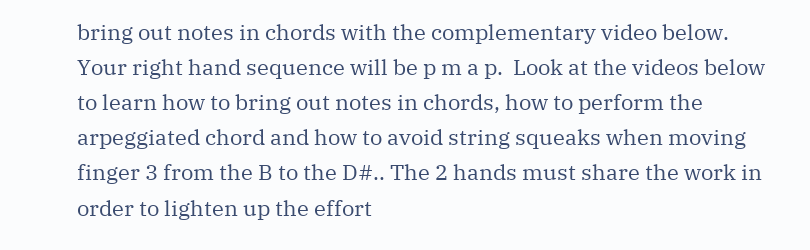bring out notes in chords with the complementary video below. Your right hand sequence will be p m a p.  Look at the videos below to learn how to bring out notes in chords, how to perform the arpeggiated chord and how to avoid string squeaks when moving finger 3 from the B to the D#.. The 2 hands must share the work in order to lighten up the effort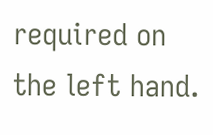required on the left hand.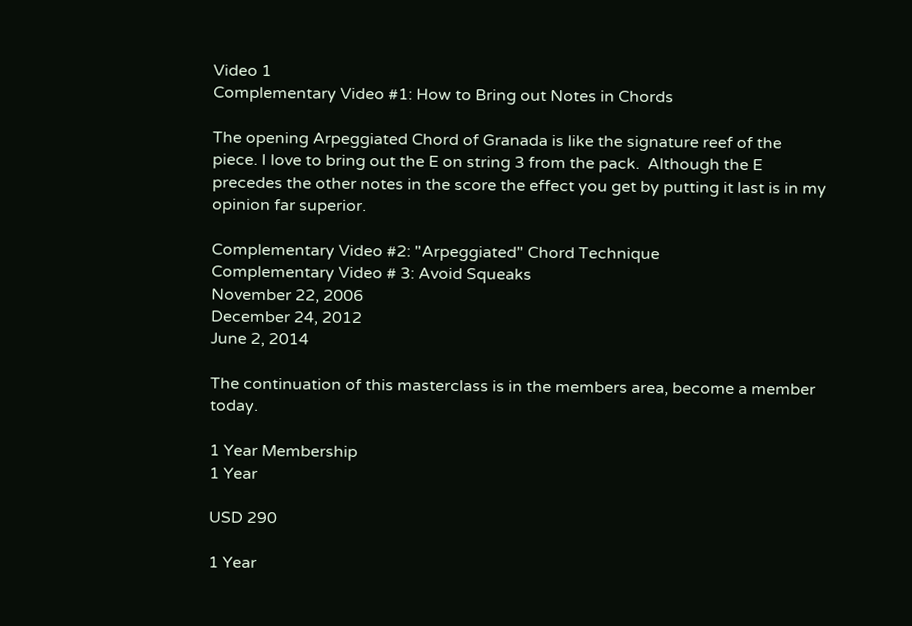Video 1
Complementary Video #1: How to Bring out Notes in Chords

The opening Arpeggiated Chord of Granada is like the signature reef of the piece. I love to bring out the E on string 3 from the pack.  Although the E precedes the other notes in the score the effect you get by putting it last is in my opinion far superior.

Complementary Video #2: "Arpeggiated" Chord Technique
Complementary Video # 3: Avoid Squeaks
November 22, 2006
December 24, 2012
June 2, 2014

The continuation of this masterclass is in the members area, become a member today.

1 Year Membership
1 Year

USD 290

1 Year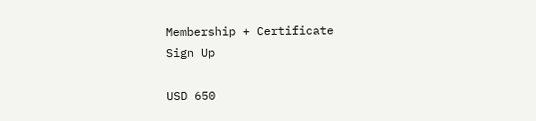Membership + Certificate
Sign Up

USD 650